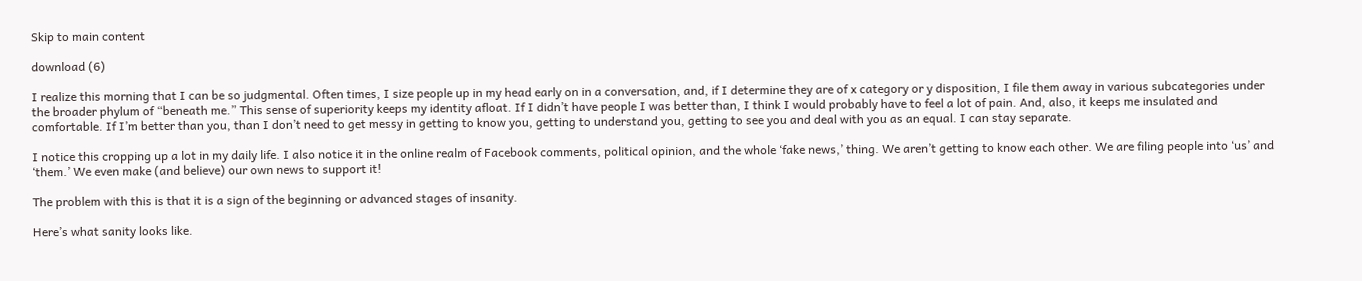Skip to main content

download (6)

I realize this morning that I can be so judgmental. Often times, I size people up in my head early on in a conversation, and, if I determine they are of x category or y disposition, I file them away in various subcategories under the broader phylum of “beneath me.” This sense of superiority keeps my identity afloat. If I didn’t have people I was better than, I think I would probably have to feel a lot of pain. And, also, it keeps me insulated and comfortable. If I’m better than you, than I don’t need to get messy in getting to know you, getting to understand you, getting to see you and deal with you as an equal. I can stay separate.

I notice this cropping up a lot in my daily life. I also notice it in the online realm of Facebook comments, political opinion, and the whole ‘fake news,’ thing. We aren’t getting to know each other. We are filing people into ‘us’ and ‘them.’ We even make (and believe) our own news to support it!

The problem with this is that it is a sign of the beginning or advanced stages of insanity.

Here’s what sanity looks like.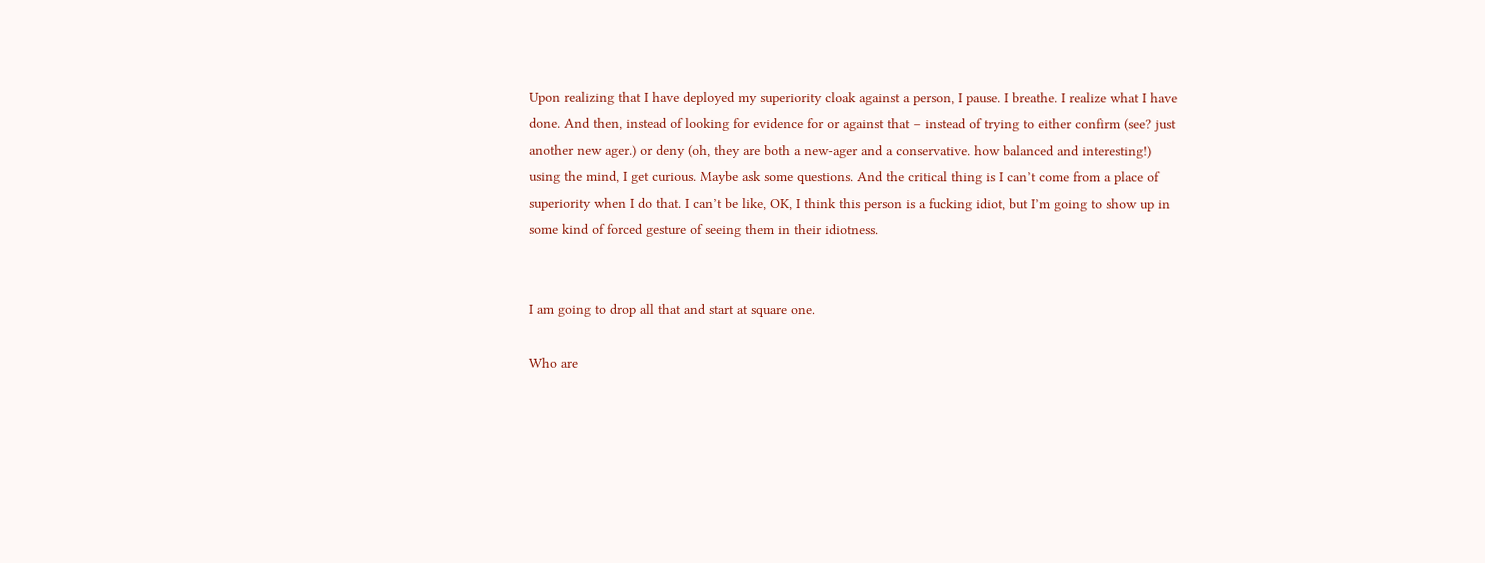Upon realizing that I have deployed my superiority cloak against a person, I pause. I breathe. I realize what I have done. And then, instead of looking for evidence for or against that – instead of trying to either confirm (see? just another new ager.) or deny (oh, they are both a new-ager and a conservative. how balanced and interesting!) using the mind, I get curious. Maybe ask some questions. And the critical thing is I can’t come from a place of superiority when I do that. I can’t be like, OK, I think this person is a fucking idiot, but I’m going to show up in some kind of forced gesture of seeing them in their idiotness.


I am going to drop all that and start at square one.

Who are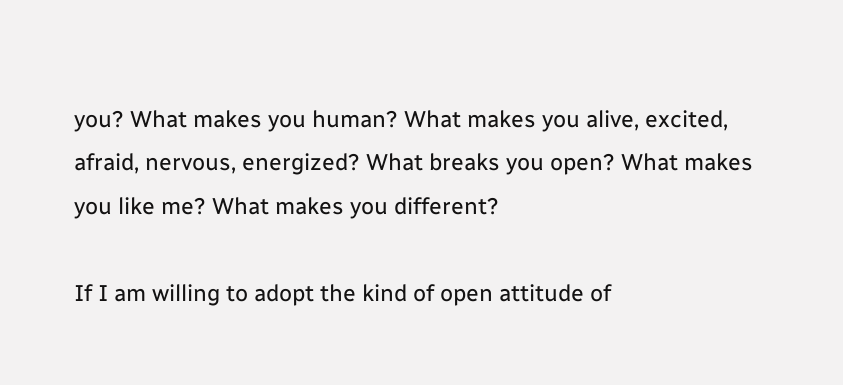you? What makes you human? What makes you alive, excited, afraid, nervous, energized? What breaks you open? What makes you like me? What makes you different?

If I am willing to adopt the kind of open attitude of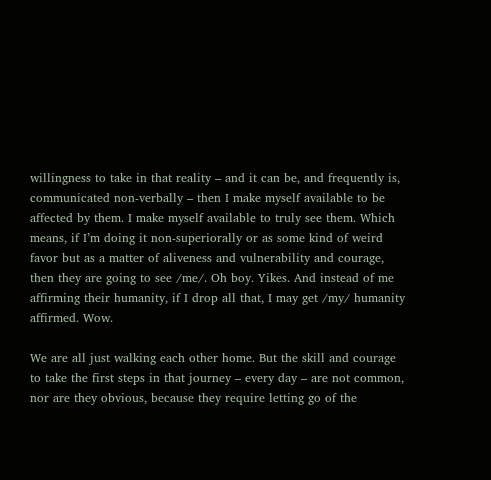willingness to take in that reality – and it can be, and frequently is, communicated non-verbally – then I make myself available to be affected by them. I make myself available to truly see them. Which means, if I’m doing it non-superiorally or as some kind of weird favor but as a matter of aliveness and vulnerability and courage, then they are going to see /me/. Oh boy. Yikes. And instead of me affirming their humanity, if I drop all that, I may get /my/ humanity affirmed. Wow.

We are all just walking each other home. But the skill and courage to take the first steps in that journey – every day – are not common, nor are they obvious, because they require letting go of the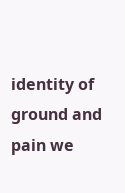identity of ground and pain we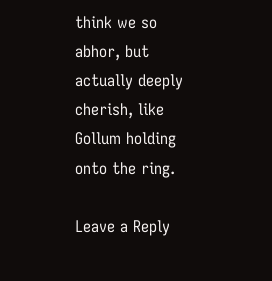think we so abhor, but actually deeply cherish, like Gollum holding onto the ring.

Leave a Reply